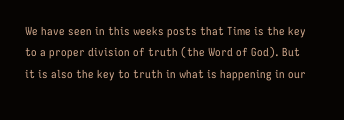We have seen in this weeks posts that Time is the key to a proper division of truth (the Word of God). But it is also the key to truth in what is happening in our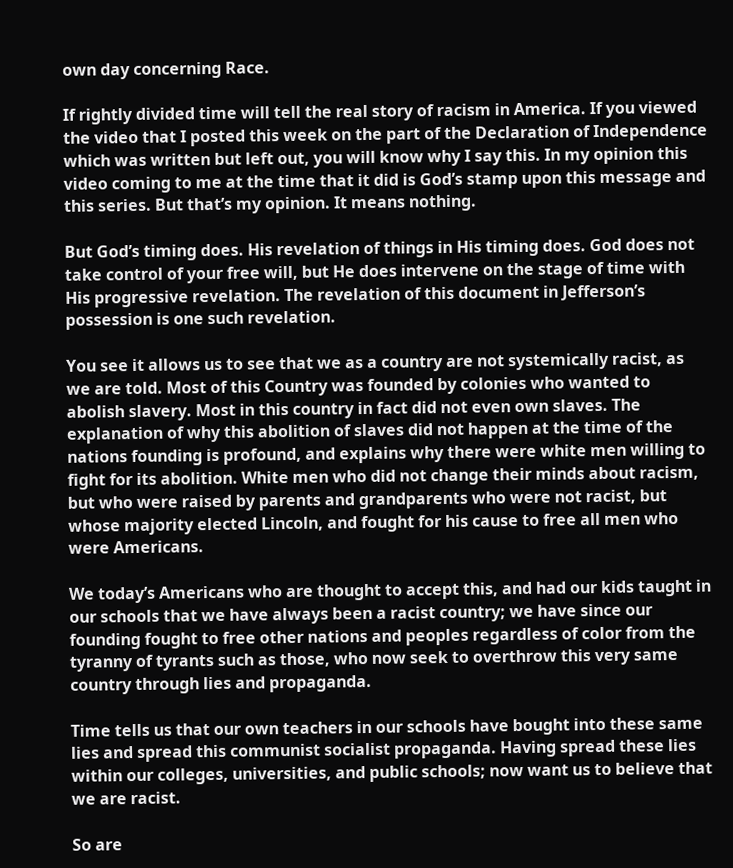own day concerning Race.

If rightly divided time will tell the real story of racism in America. If you viewed the video that I posted this week on the part of the Declaration of Independence which was written but left out, you will know why I say this. In my opinion this video coming to me at the time that it did is God’s stamp upon this message and this series. But that’s my opinion. It means nothing.

But God’s timing does. His revelation of things in His timing does. God does not take control of your free will, but He does intervene on the stage of time with His progressive revelation. The revelation of this document in Jefferson’s possession is one such revelation.

You see it allows us to see that we as a country are not systemically racist, as we are told. Most of this Country was founded by colonies who wanted to abolish slavery. Most in this country in fact did not even own slaves. The explanation of why this abolition of slaves did not happen at the time of the nations founding is profound, and explains why there were white men willing to fight for its abolition. White men who did not change their minds about racism, but who were raised by parents and grandparents who were not racist, but whose majority elected Lincoln, and fought for his cause to free all men who were Americans.

We today’s Americans who are thought to accept this, and had our kids taught in our schools that we have always been a racist country; we have since our founding fought to free other nations and peoples regardless of color from the tyranny of tyrants such as those, who now seek to overthrow this very same country through lies and propaganda.

Time tells us that our own teachers in our schools have bought into these same lies and spread this communist socialist propaganda. Having spread these lies within our colleges, universities, and public schools; now want us to believe that we are racist.

So are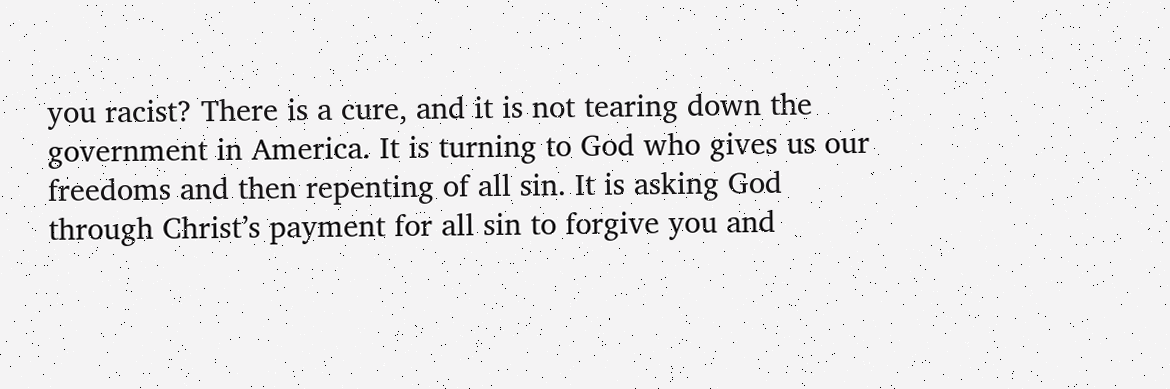you racist? There is a cure, and it is not tearing down the government in America. It is turning to God who gives us our freedoms and then repenting of all sin. It is asking God through Christ’s payment for all sin to forgive you and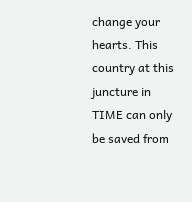change your hearts. This country at this juncture in TIME can only be saved from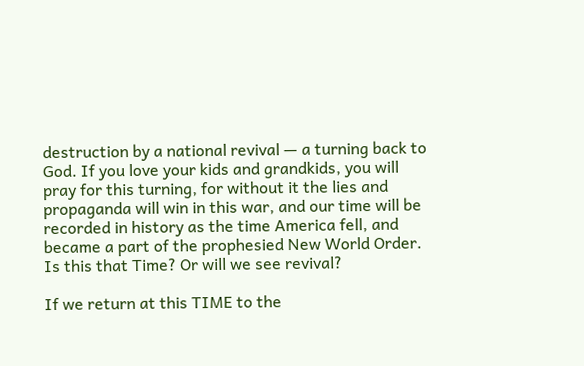destruction by a national revival — a turning back to God. If you love your kids and grandkids, you will pray for this turning, for without it the lies and propaganda will win in this war, and our time will be recorded in history as the time America fell, and became a part of the prophesied New World Order. Is this that Time? Or will we see revival?

If we return at this TIME to the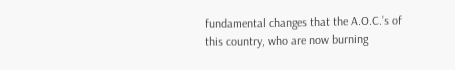fundamental changes that the A.O.C.’s of this country, who are now burning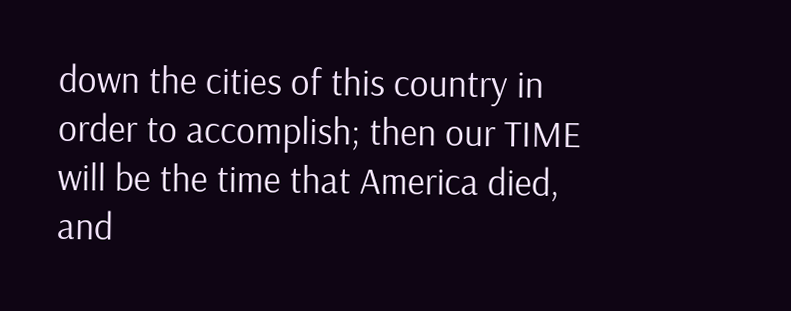down the cities of this country in order to accomplish; then our TIME will be the time that America died, and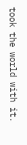took the world with it.